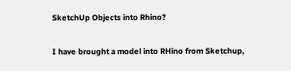SketchUp Objects into Rhino?

I have brought a model into RHino from Sketchup,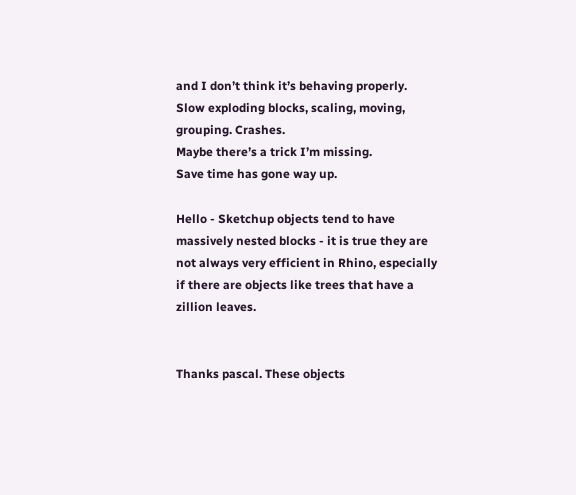and I don’t think it’s behaving properly.
Slow exploding blocks, scaling, moving, grouping. Crashes.
Maybe there’s a trick I’m missing.
Save time has gone way up.

Hello - Sketchup objects tend to have massively nested blocks - it is true they are not always very efficient in Rhino, especially if there are objects like trees that have a zillion leaves.


Thanks pascal. These objects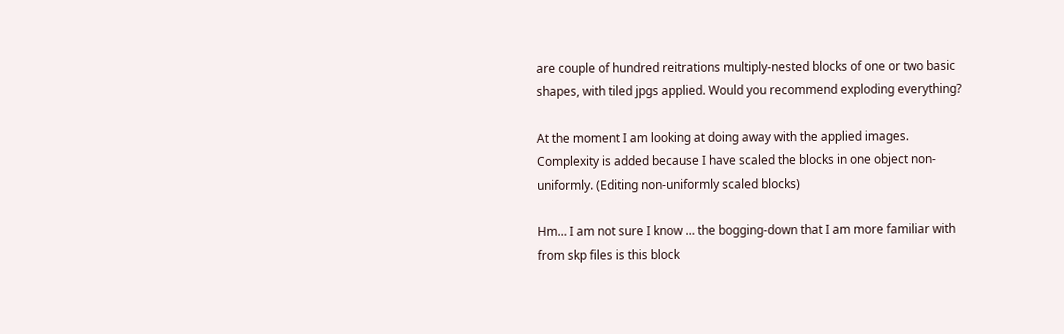are couple of hundred reitrations multiply-nested blocks of one or two basic shapes, with tiled jpgs applied. Would you recommend exploding everything?

At the moment I am looking at doing away with the applied images. Complexity is added because I have scaled the blocks in one object non-uniformly. (Editing non-uniformly scaled blocks)

Hm… I am not sure I know … the bogging-down that I am more familiar with from skp files is this block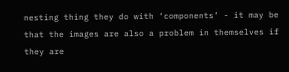nesting thing they do with ‘components’ - it may be that the images are also a problem in themselves if they are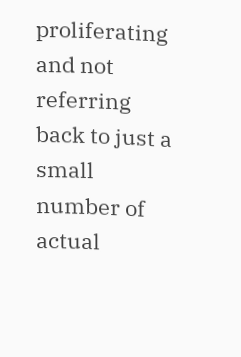proliferating and not referring back to just a small number of actual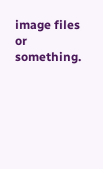image files or something.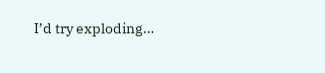I’d try exploding…